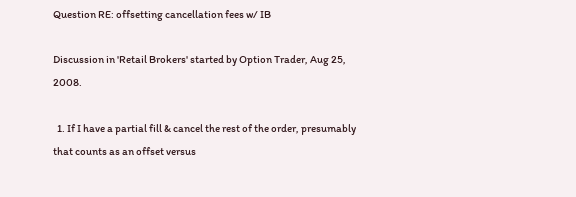Question RE: offsetting cancellation fees w/ IB

Discussion in 'Retail Brokers' started by Option Trader, Aug 25, 2008.

  1. If I have a partial fill & cancel the rest of the order, presumably that counts as an offset versus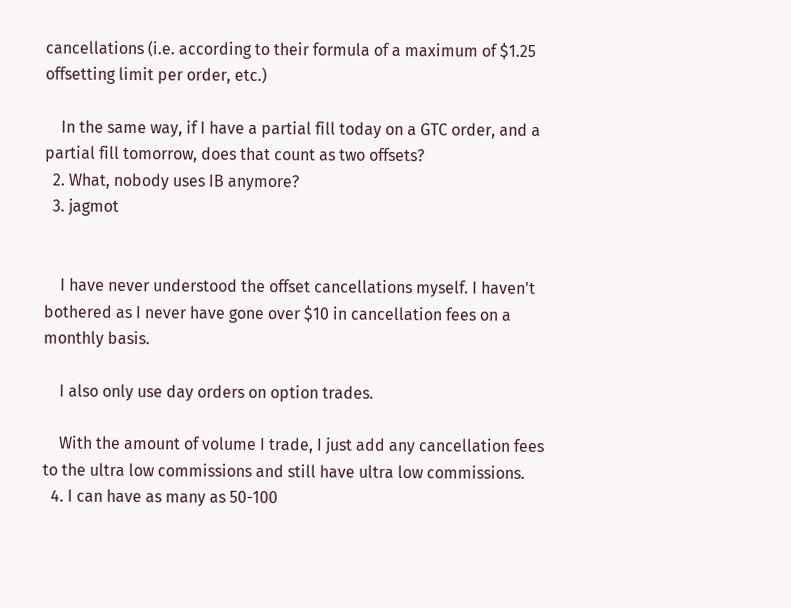cancellations (i.e. according to their formula of a maximum of $1.25 offsetting limit per order, etc.)

    In the same way, if I have a partial fill today on a GTC order, and a partial fill tomorrow, does that count as two offsets?
  2. What, nobody uses IB anymore?
  3. jagmot


    I have never understood the offset cancellations myself. I haven't bothered as I never have gone over $10 in cancellation fees on a monthly basis.

    I also only use day orders on option trades.

    With the amount of volume I trade, I just add any cancellation fees to the ultra low commissions and still have ultra low commissions.
  4. I can have as many as 50-100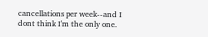cancellations per week--and I dont think I'm the only one.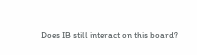Does IB still interact on this board?